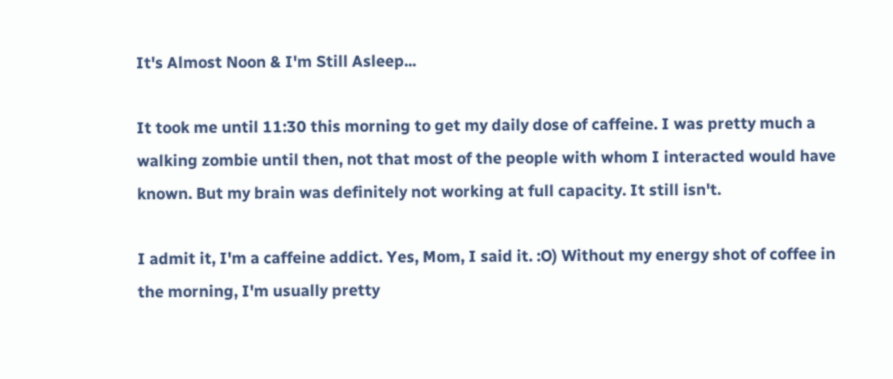It's Almost Noon & I'm Still Asleep...

It took me until 11:30 this morning to get my daily dose of caffeine. I was pretty much a walking zombie until then, not that most of the people with whom I interacted would have known. But my brain was definitely not working at full capacity. It still isn't.

I admit it, I'm a caffeine addict. Yes, Mom, I said it. :O) Without my energy shot of coffee in the morning, I'm usually pretty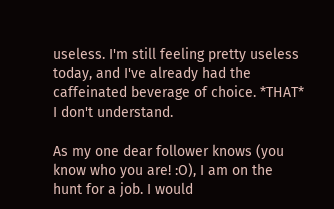useless. I'm still feeling pretty useless today, and I've already had the caffeinated beverage of choice. *THAT* I don't understand.

As my one dear follower knows (you know who you are! :O), I am on the hunt for a job. I would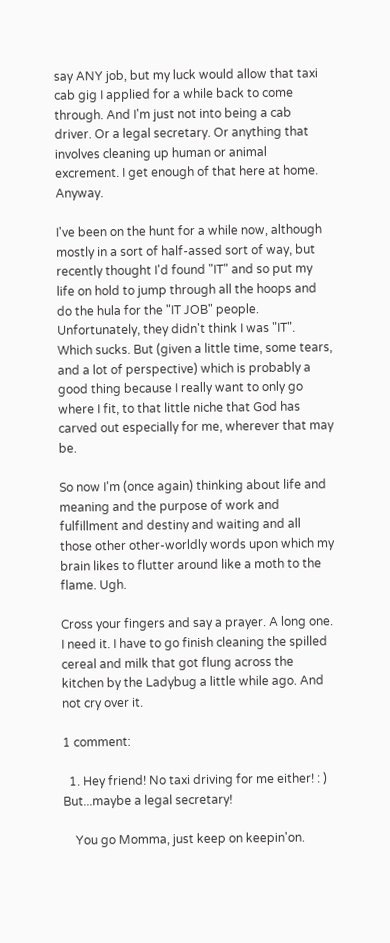say ANY job, but my luck would allow that taxi cab gig I applied for a while back to come through. And I'm just not into being a cab driver. Or a legal secretary. Or anything that involves cleaning up human or animal excrement. I get enough of that here at home. Anyway.

I've been on the hunt for a while now, although mostly in a sort of half-assed sort of way, but recently thought I'd found "IT" and so put my life on hold to jump through all the hoops and do the hula for the "IT JOB" people. Unfortunately, they didn't think I was "IT". Which sucks. But (given a little time, some tears, and a lot of perspective) which is probably a good thing because I really want to only go where I fit, to that little niche that God has carved out especially for me, wherever that may be.

So now I'm (once again) thinking about life and meaning and the purpose of work and fulfillment and destiny and waiting and all those other other-worldly words upon which my brain likes to flutter around like a moth to the flame. Ugh.

Cross your fingers and say a prayer. A long one. I need it. I have to go finish cleaning the spilled cereal and milk that got flung across the kitchen by the Ladybug a little while ago. And not cry over it.

1 comment:

  1. Hey friend! No taxi driving for me either! : ) But...maybe a legal secretary!

    You go Momma, just keep on keepin'on.